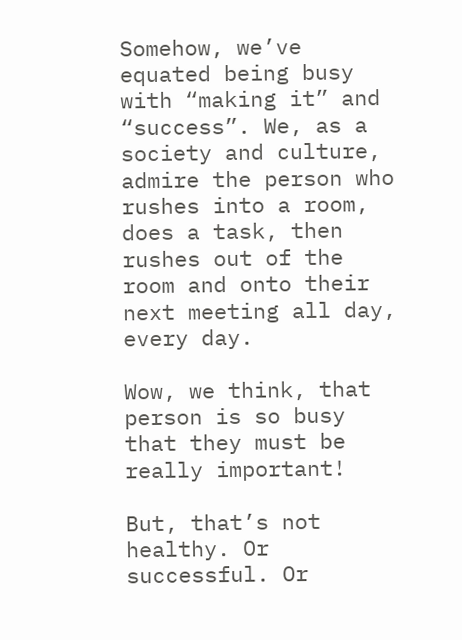Somehow, we’ve equated being busy with “making it” and “success”. We, as a society and culture, admire the person who rushes into a room, does a task, then rushes out of the room and onto their next meeting all day, every day.

Wow, we think, that person is so busy that they must be really important!

But, that’s not healthy. Or successful. Or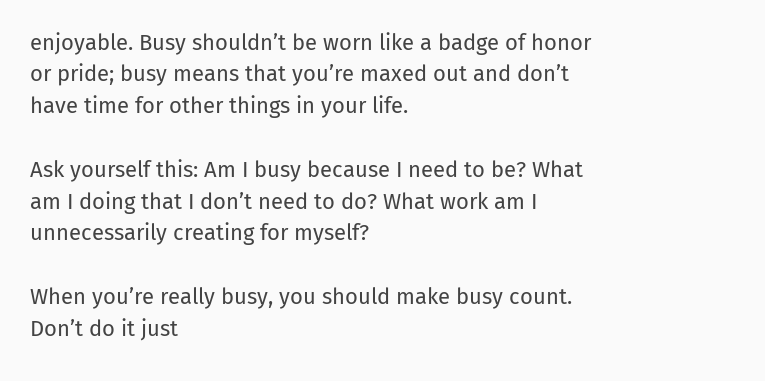enjoyable. Busy shouldn’t be worn like a badge of honor or pride; busy means that you’re maxed out and don’t have time for other things in your life.

Ask yourself this: Am I busy because I need to be? What am I doing that I don’t need to do? What work am I unnecessarily creating for myself?

When you’re really busy, you should make busy count. Don’t do it just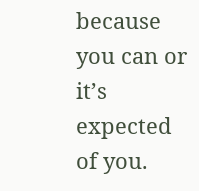because you can or it’s expected of you.